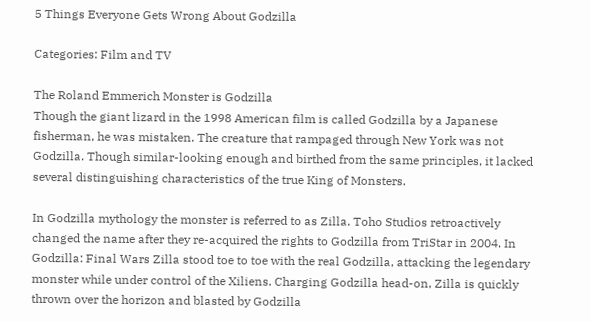5 Things Everyone Gets Wrong About Godzilla

Categories: Film and TV

The Roland Emmerich Monster is Godzilla
Though the giant lizard in the 1998 American film is called Godzilla by a Japanese fisherman, he was mistaken. The creature that rampaged through New York was not Godzilla. Though similar-looking enough and birthed from the same principles, it lacked several distinguishing characteristics of the true King of Monsters.

In Godzilla mythology the monster is referred to as Zilla. Toho Studios retroactively changed the name after they re-acquired the rights to Godzilla from TriStar in 2004. In Godzilla: Final Wars Zilla stood toe to toe with the real Godzilla, attacking the legendary monster while under control of the Xiliens. Charging Godzilla head-on, Zilla is quickly thrown over the horizon and blasted by Godzilla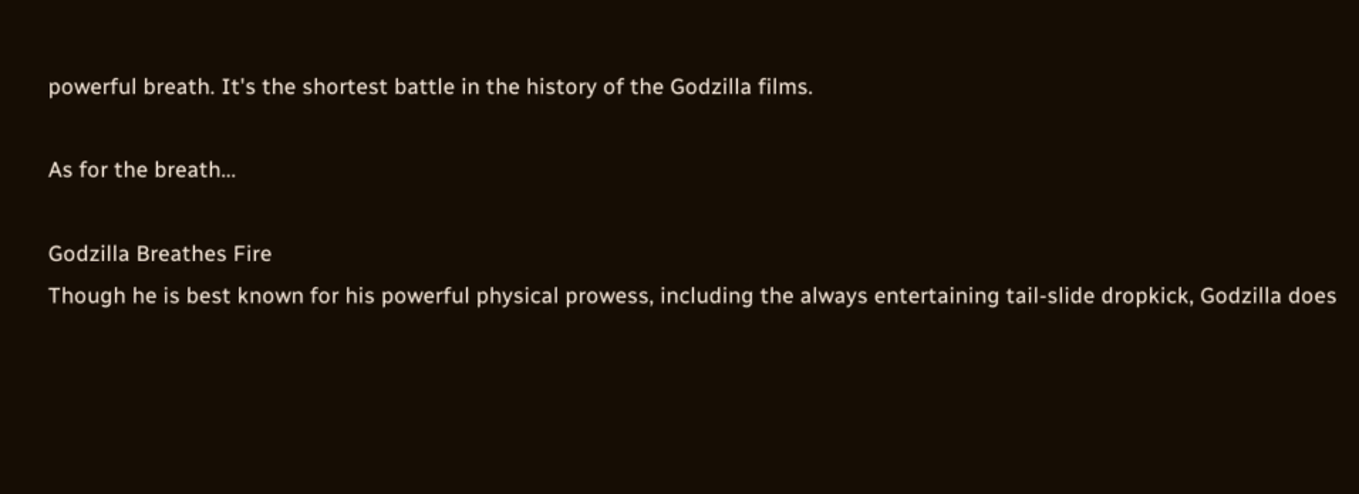powerful breath. It's the shortest battle in the history of the Godzilla films.

As for the breath...

Godzilla Breathes Fire
Though he is best known for his powerful physical prowess, including the always entertaining tail-slide dropkick, Godzilla does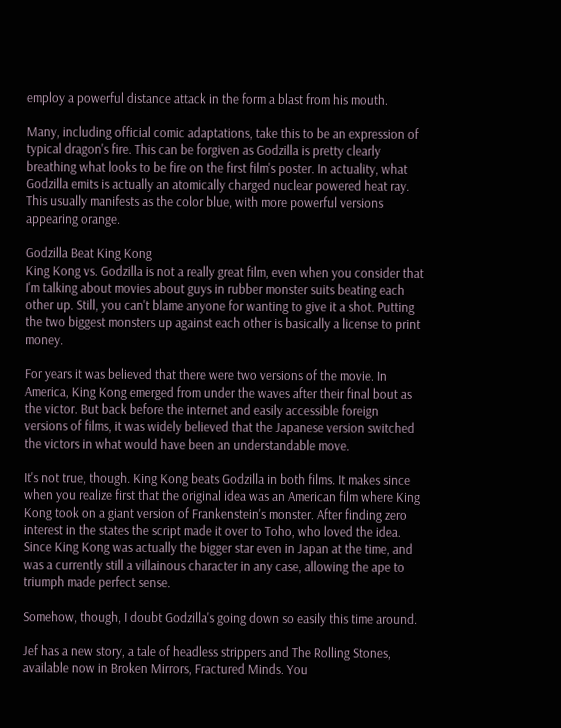employ a powerful distance attack in the form a blast from his mouth.

Many, including official comic adaptations, take this to be an expression of typical dragon's fire. This can be forgiven as Godzilla is pretty clearly breathing what looks to be fire on the first film's poster. In actuality, what Godzilla emits is actually an atomically charged nuclear powered heat ray. This usually manifests as the color blue, with more powerful versions appearing orange.

Godzilla Beat King Kong
King Kong vs. Godzilla is not a really great film, even when you consider that I'm talking about movies about guys in rubber monster suits beating each other up. Still, you can't blame anyone for wanting to give it a shot. Putting the two biggest monsters up against each other is basically a license to print money.

For years it was believed that there were two versions of the movie. In America, King Kong emerged from under the waves after their final bout as the victor. But back before the internet and easily accessible foreign versions of films, it was widely believed that the Japanese version switched the victors in what would have been an understandable move.

It's not true, though. King Kong beats Godzilla in both films. It makes since when you realize first that the original idea was an American film where King Kong took on a giant version of Frankenstein's monster. After finding zero interest in the states the script made it over to Toho, who loved the idea. Since King Kong was actually the bigger star even in Japan at the time, and was a currently still a villainous character in any case, allowing the ape to triumph made perfect sense.

Somehow, though, I doubt Godzilla's going down so easily this time around.

Jef has a new story, a tale of headless strippers and The Rolling Stones, available now in Broken Mirrors, Fractured Minds. You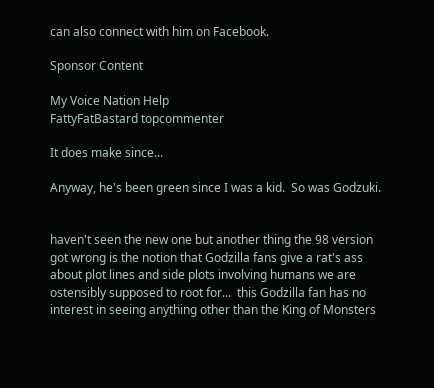can also connect with him on Facebook.

Sponsor Content

My Voice Nation Help
FattyFatBastard topcommenter

It does make since...

Anyway, he's been green since I was a kid.  So was Godzuki.


haven't seen the new one but another thing the 98 version got wrong is the notion that Godzilla fans give a rat's ass about plot lines and side plots involving humans we are ostensibly supposed to root for...  this Godzilla fan has no interest in seeing anything other than the King of Monsters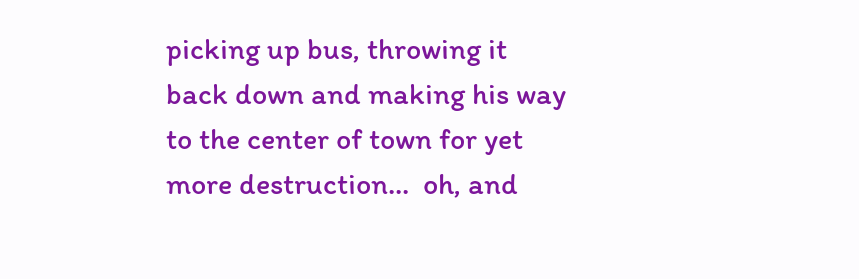picking up bus, throwing it back down and making his way to the center of town for yet more destruction...  oh, and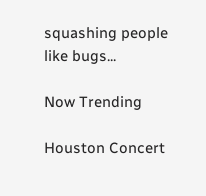squashing people like bugs...

Now Trending

Houston Concert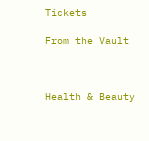Tickets

From the Vault



Health & Beauty